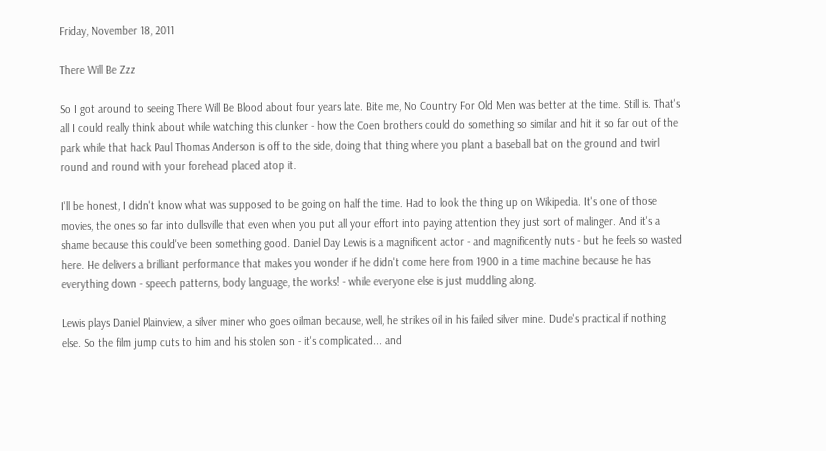Friday, November 18, 2011

There Will Be Zzz

So I got around to seeing There Will Be Blood about four years late. Bite me, No Country For Old Men was better at the time. Still is. That's all I could really think about while watching this clunker - how the Coen brothers could do something so similar and hit it so far out of the park while that hack Paul Thomas Anderson is off to the side, doing that thing where you plant a baseball bat on the ground and twirl round and round with your forehead placed atop it.

I'll be honest, I didn't know what was supposed to be going on half the time. Had to look the thing up on Wikipedia. It's one of those movies, the ones so far into dullsville that even when you put all your effort into paying attention they just sort of malinger. And it's a shame because this could've been something good. Daniel Day Lewis is a magnificent actor - and magnificently nuts - but he feels so wasted here. He delivers a brilliant performance that makes you wonder if he didn't come here from 1900 in a time machine because he has everything down - speech patterns, body language, the works! - while everyone else is just muddling along.

Lewis plays Daniel Plainview, a silver miner who goes oilman because, well, he strikes oil in his failed silver mine. Dude's practical if nothing else. So the film jump cuts to him and his stolen son - it's complicated... and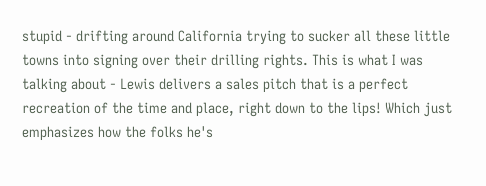stupid - drifting around California trying to sucker all these little towns into signing over their drilling rights. This is what I was talking about - Lewis delivers a sales pitch that is a perfect recreation of the time and place, right down to the lips! Which just emphasizes how the folks he's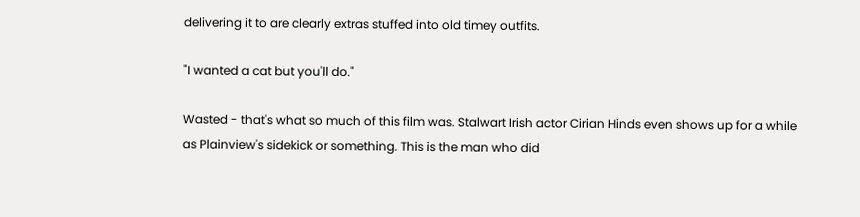delivering it to are clearly extras stuffed into old timey outfits.

"I wanted a cat but you'll do."

Wasted - that's what so much of this film was. Stalwart Irish actor Cirian Hinds even shows up for a while as Plainview's sidekick or something. This is the man who did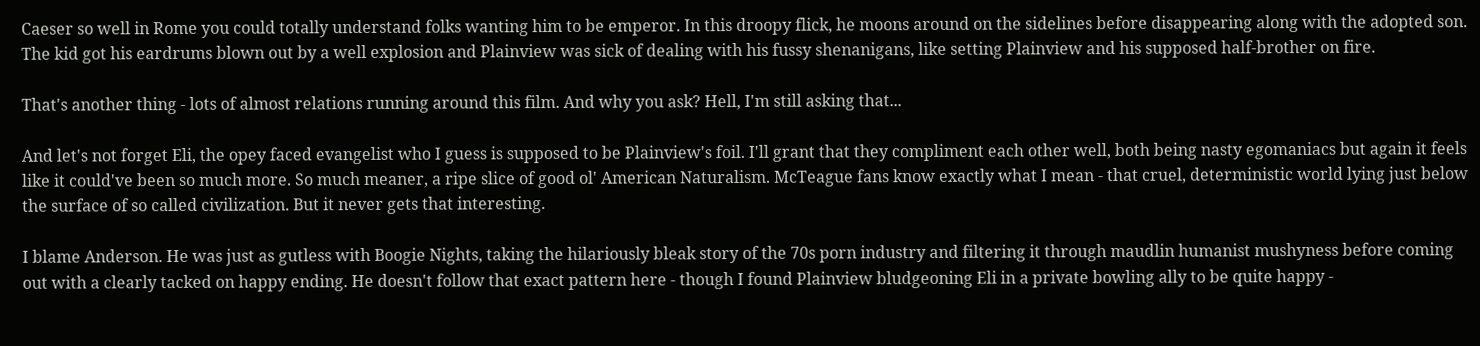Caeser so well in Rome you could totally understand folks wanting him to be emperor. In this droopy flick, he moons around on the sidelines before disappearing along with the adopted son. The kid got his eardrums blown out by a well explosion and Plainview was sick of dealing with his fussy shenanigans, like setting Plainview and his supposed half-brother on fire.

That's another thing - lots of almost relations running around this film. And why you ask? Hell, I'm still asking that...

And let's not forget Eli, the opey faced evangelist who I guess is supposed to be Plainview's foil. I'll grant that they compliment each other well, both being nasty egomaniacs but again it feels like it could've been so much more. So much meaner, a ripe slice of good ol' American Naturalism. McTeague fans know exactly what I mean - that cruel, deterministic world lying just below the surface of so called civilization. But it never gets that interesting.

I blame Anderson. He was just as gutless with Boogie Nights, taking the hilariously bleak story of the 70s porn industry and filtering it through maudlin humanist mushyness before coming out with a clearly tacked on happy ending. He doesn't follow that exact pattern here - though I found Plainview bludgeoning Eli in a private bowling ally to be quite happy -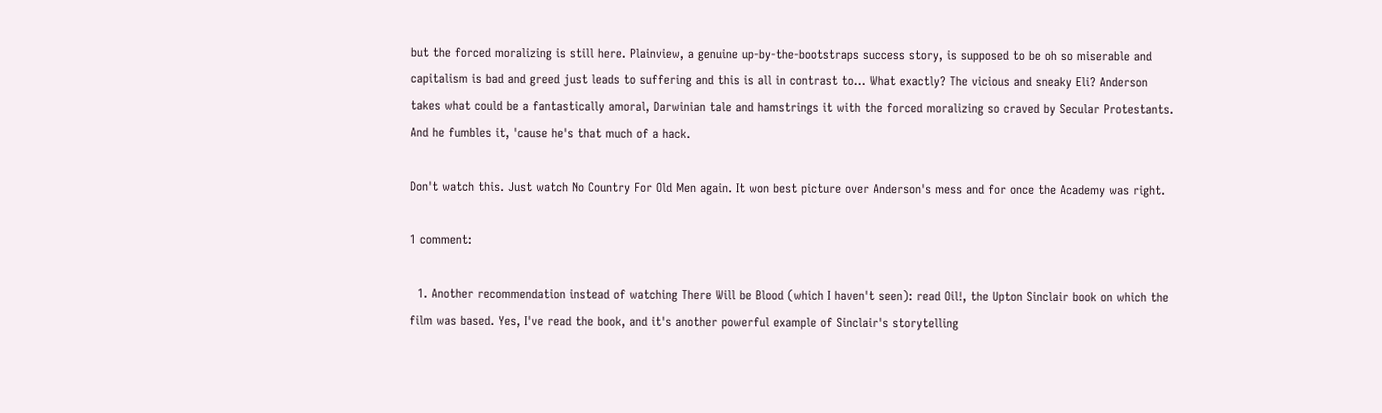but the forced moralizing is still here. Plainview, a genuine up-by-the-bootstraps success story, is supposed to be oh so miserable and capitalism is bad and greed just leads to suffering and this is all in contrast to... What exactly? The vicious and sneaky Eli? Anderson takes what could be a fantastically amoral, Darwinian tale and hamstrings it with the forced moralizing so craved by Secular Protestants. And he fumbles it, 'cause he's that much of a hack.

Don't watch this. Just watch No Country For Old Men again. It won best picture over Anderson's mess and for once the Academy was right.

1 comment:

  1. Another recommendation instead of watching There Will be Blood (which I haven't seen): read Oil!, the Upton Sinclair book on which the film was based. Yes, I've read the book, and it's another powerful example of Sinclair's storytelling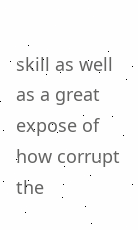skill as well as a great expose of how corrupt the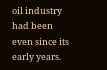oil industry had been even since its early years.